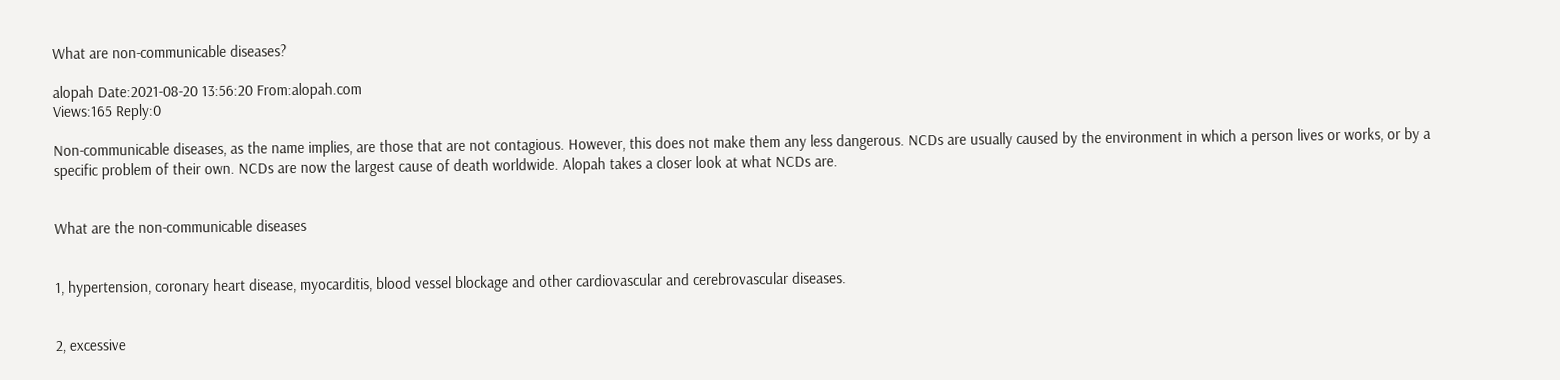What are non-communicable diseases?

alopah Date:2021-08-20 13:56:20 From:alopah.com
Views:165 Reply:0

Non-communicable diseases, as the name implies, are those that are not contagious. However, this does not make them any less dangerous. NCDs are usually caused by the environment in which a person lives or works, or by a specific problem of their own. NCDs are now the largest cause of death worldwide. Alopah takes a closer look at what NCDs are.


What are the non-communicable diseases


1, hypertension, coronary heart disease, myocarditis, blood vessel blockage and other cardiovascular and cerebrovascular diseases.


2, excessive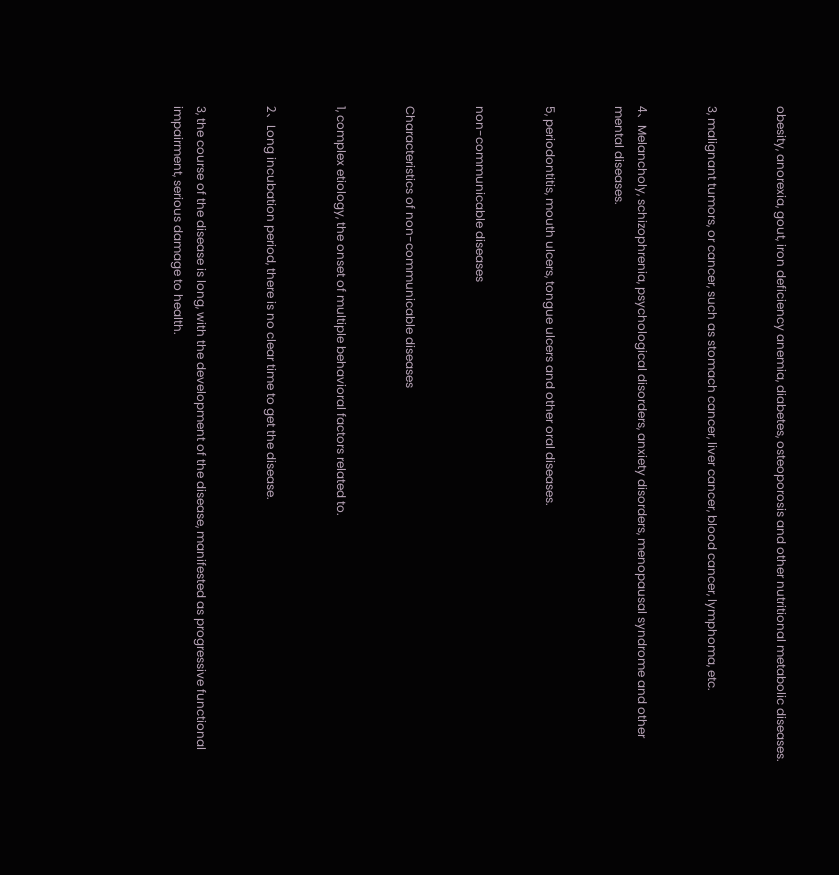obesity, anorexia, gout, iron deficiency anemia, diabetes, osteoporosis and other nutritional metabolic diseases.


3, malignant tumors, or cancer, such as stomach cancer, liver cancer, blood cancer, lymphoma, etc.


4、Melancholy, schizophrenia, psychological disorders, anxiety disorders, menopausal syndrome and other mental diseases.


5, periodontitis, mouth ulcers, tongue ulcers and other oral diseases.


non-communicable diseases


Characteristics of non-communicable diseases


1, complex etiology, the onset of multiple behavioral factors related to.


2、Long incubation period, there is no clear time to get the disease.


3, the course of the disease is long, with the development of the disease, manifested as progressive functional impairment, serious damage to health.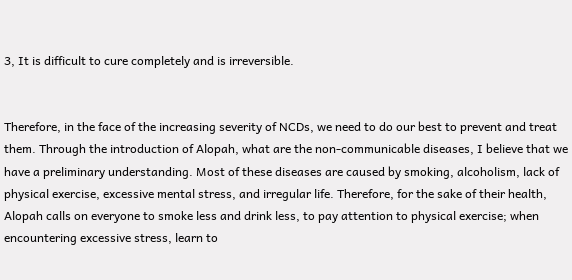3, It is difficult to cure completely and is irreversible.


Therefore, in the face of the increasing severity of NCDs, we need to do our best to prevent and treat them. Through the introduction of Alopah, what are the non-communicable diseases, I believe that we have a preliminary understanding. Most of these diseases are caused by smoking, alcoholism, lack of physical exercise, excessive mental stress, and irregular life. Therefore, for the sake of their health, Alopah calls on everyone to smoke less and drink less, to pay attention to physical exercise; when encountering excessive stress, learn to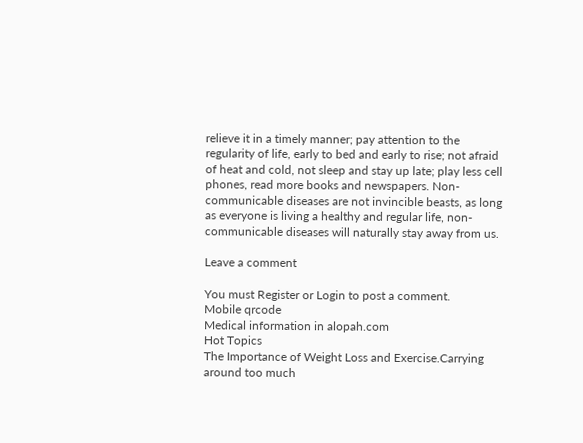relieve it in a timely manner; pay attention to the regularity of life, early to bed and early to rise; not afraid of heat and cold, not sleep and stay up late; play less cell phones, read more books and newspapers. Non-communicable diseases are not invincible beasts, as long as everyone is living a healthy and regular life, non-communicable diseases will naturally stay away from us.

Leave a comment

You must Register or Login to post a comment.
Mobile qrcode
Medical information in alopah.com
Hot Topics
The Importance of Weight Loss and Exercise.Carrying around too much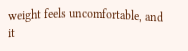weight feels uncomfortable, and it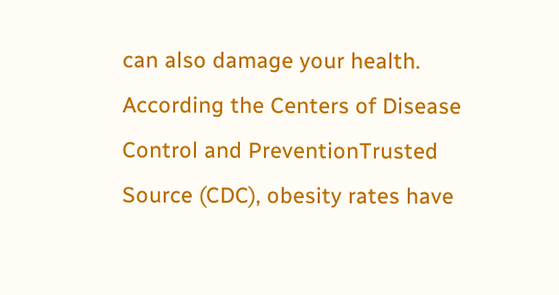can also damage your health. According the Centers of Disease Control and PreventionTrusted Source (CDC), obesity rates have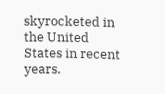skyrocketed in the United States in recent years.